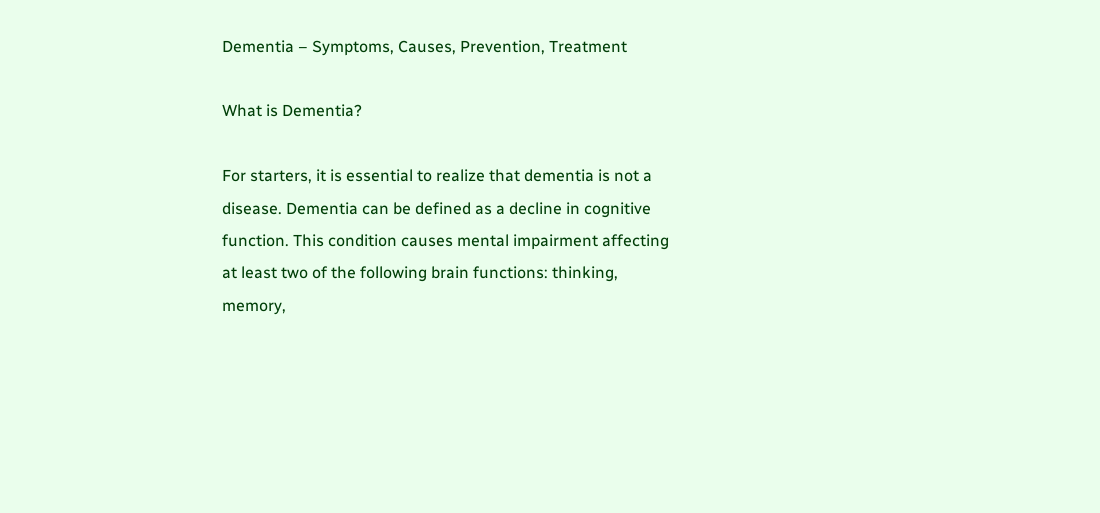Dementia – Symptoms, Causes, Prevention, Treatment

What is Dementia?

For starters, it is essential to realize that dementia is not a disease. Dementia can be defined as a decline in cognitive function. This condition causes mental impairment affecting at least two of the following brain functions: thinking, memory,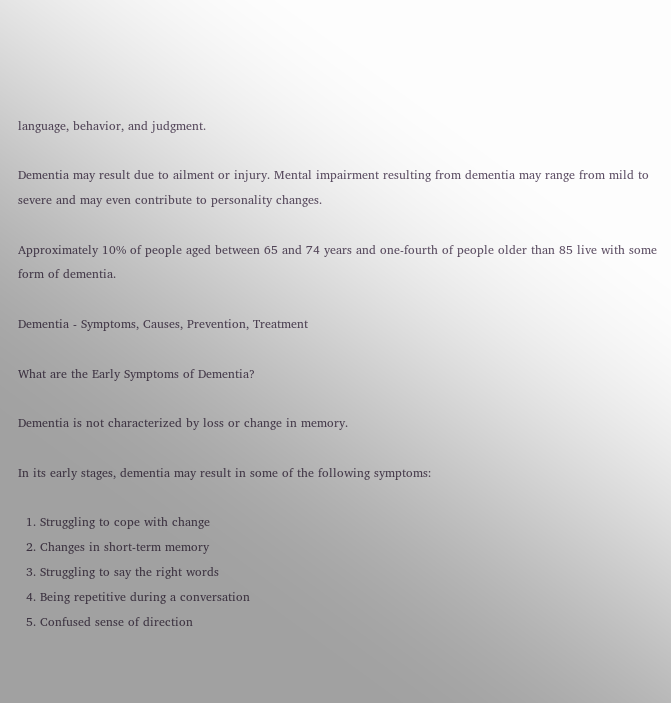language, behavior, and judgment.

Dementia may result due to ailment or injury. Mental impairment resulting from dementia may range from mild to severe and may even contribute to personality changes.

Approximately 10% of people aged between 65 and 74 years and one-fourth of people older than 85 live with some form of dementia.

Dementia - Symptoms, Causes, Prevention, Treatment

What are the Early Symptoms of Dementia?

Dementia is not characterized by loss or change in memory.

In its early stages, dementia may result in some of the following symptoms:

  1. Struggling to cope with change
  2. Changes in short-term memory
  3. Struggling to say the right words
  4. Being repetitive during a conversation
  5. Confused sense of direction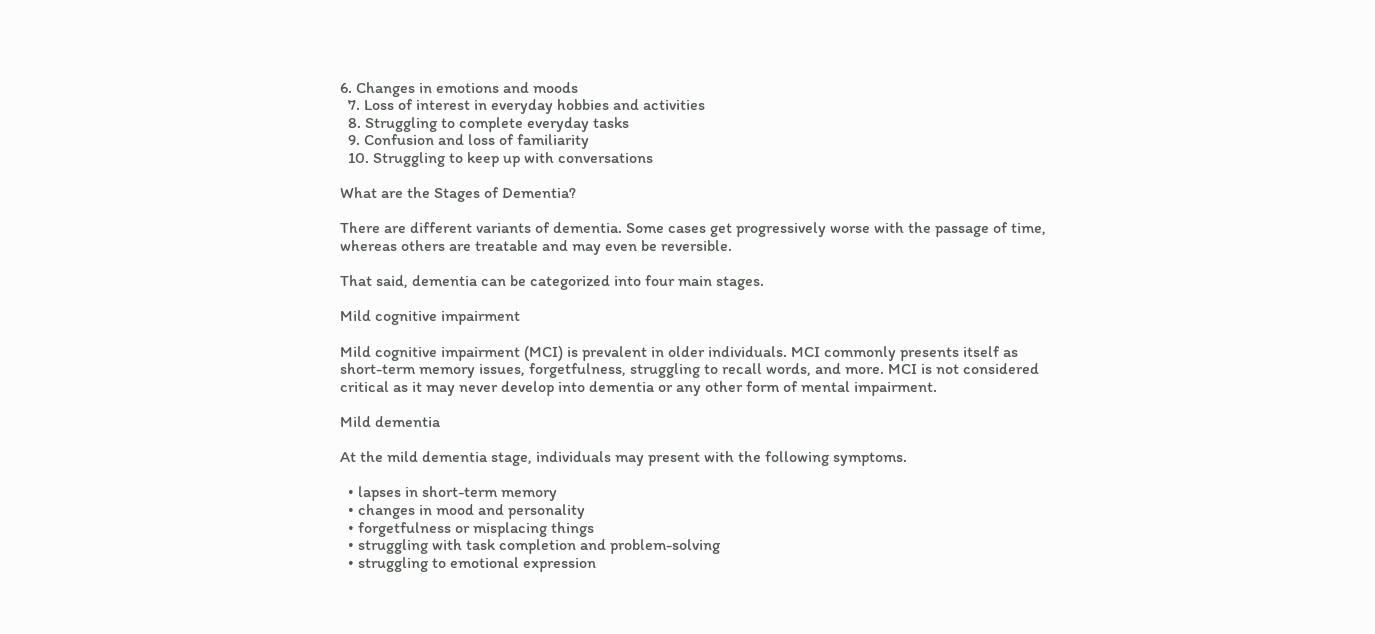6. Changes in emotions and moods
  7. Loss of interest in everyday hobbies and activities
  8. Struggling to complete everyday tasks
  9. Confusion and loss of familiarity
  10. Struggling to keep up with conversations

What are the Stages of Dementia?

There are different variants of dementia. Some cases get progressively worse with the passage of time, whereas others are treatable and may even be reversible.

That said, dementia can be categorized into four main stages.

Mild cognitive impairment

Mild cognitive impairment (MCI) is prevalent in older individuals. MCI commonly presents itself as short-term memory issues, forgetfulness, struggling to recall words, and more. MCI is not considered critical as it may never develop into dementia or any other form of mental impairment.

Mild dementia

At the mild dementia stage, individuals may present with the following symptoms.

  • lapses in short-term memory
  • changes in mood and personality
  • forgetfulness or misplacing things
  • struggling with task completion and problem-solving
  • struggling to emotional expression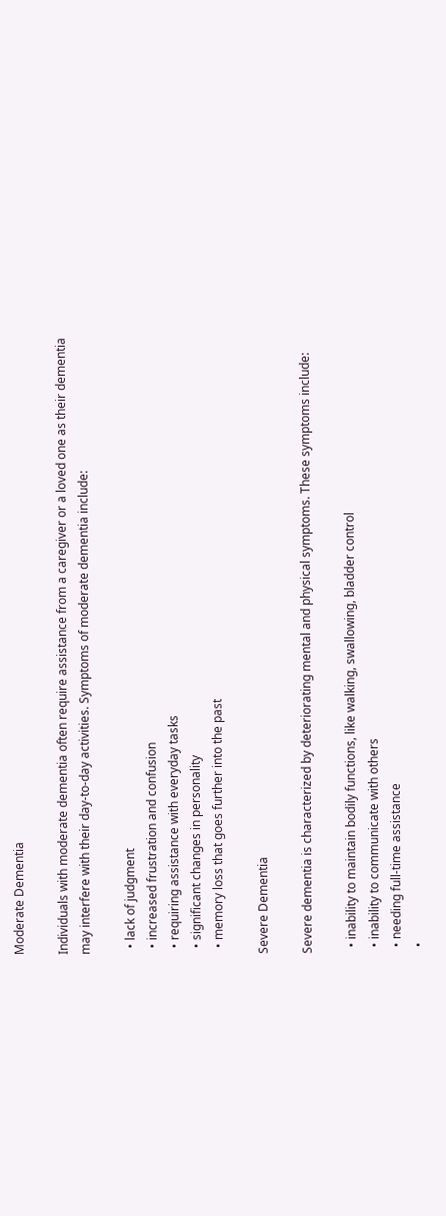Moderate Dementia

Individuals with moderate dementia often require assistance from a caregiver or a loved one as their dementia may interfere with their day-to-day activities. Symptoms of moderate dementia include:

  • lack of judgment
  • increased frustration and confusion
  • requiring assistance with everyday tasks
  • significant changes in personality
  • memory loss that goes further into the past

Severe Dementia

Severe dementia is characterized by deteriorating mental and physical symptoms. These symptoms include:

  • inability to maintain bodily functions, like walking, swallowing, bladder control
  • inability to communicate with others
  • needing full-time assistance
  •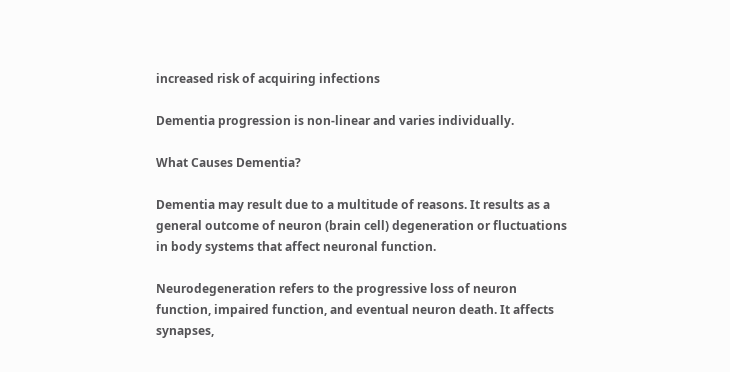increased risk of acquiring infections

Dementia progression is non-linear and varies individually.

What Causes Dementia?

Dementia may result due to a multitude of reasons. It results as a general outcome of neuron (brain cell) degeneration or fluctuations in body systems that affect neuronal function.

Neurodegeneration refers to the progressive loss of neuron function, impaired function, and eventual neuron death. It affects synapses,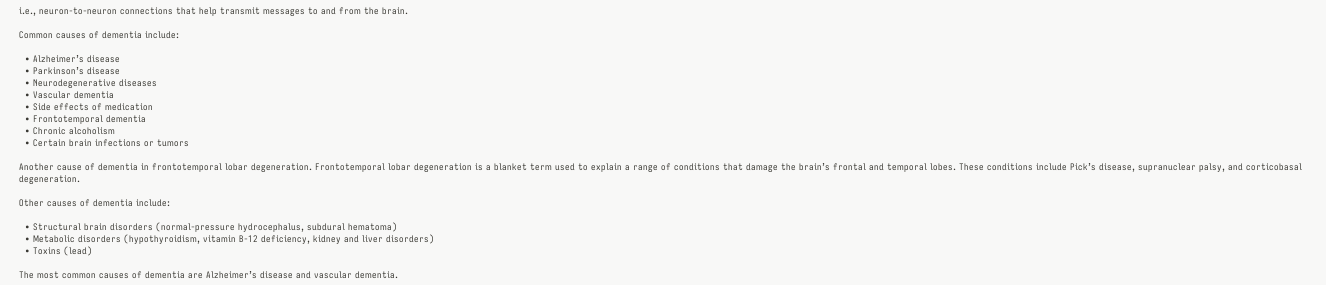i.e., neuron-to-neuron connections that help transmit messages to and from the brain.

Common causes of dementia include:

  • Alzheimer’s disease
  • Parkinson’s disease
  • Neurodegenerative diseases
  • Vascular dementia
  • Side effects of medication
  • Frontotemporal dementia
  • Chronic alcoholism
  • Certain brain infections or tumors

Another cause of dementia in frontotemporal lobar degeneration. Frontotemporal lobar degeneration is a blanket term used to explain a range of conditions that damage the brain’s frontal and temporal lobes. These conditions include Pick’s disease, supranuclear palsy, and corticobasal degeneration.

Other causes of dementia include:

  • Structural brain disorders (normal-pressure hydrocephalus, subdural hematoma)
  • Metabolic disorders (hypothyroidism, vitamin B-12 deficiency, kidney and liver disorders)
  • Toxins (lead)

The most common causes of dementia are Alzheimer’s disease and vascular dementia.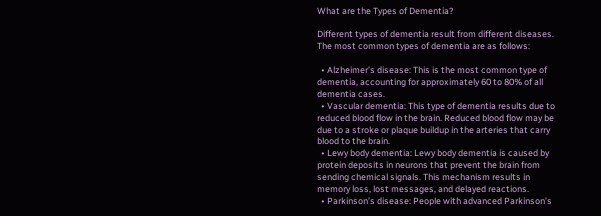What are the Types of Dementia?

Different types of dementia result from different diseases. The most common types of dementia are as follows:

  • Alzheimer’s disease: This is the most common type of dementia, accounting for approximately 60 to 80% of all dementia cases.
  • Vascular dementia: This type of dementia results due to reduced blood flow in the brain. Reduced blood flow may be due to a stroke or plaque buildup in the arteries that carry blood to the brain.
  • Lewy body dementia: Lewy body dementia is caused by protein deposits in neurons that prevent the brain from sending chemical signals. This mechanism results in memory loss, lost messages, and delayed reactions.
  • Parkinson’s disease: People with advanced Parkinson’s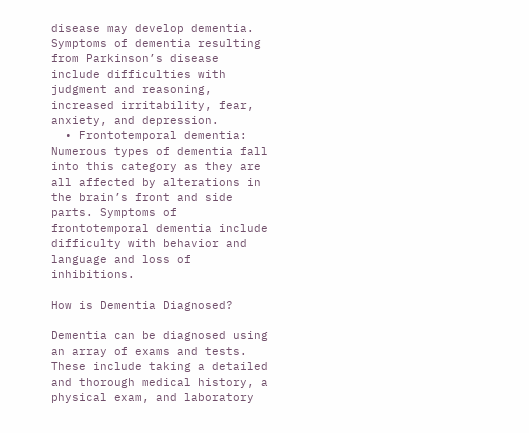disease may develop dementia. Symptoms of dementia resulting from Parkinson’s disease include difficulties with judgment and reasoning, increased irritability, fear, anxiety, and depression.
  • Frontotemporal dementia: Numerous types of dementia fall into this category as they are all affected by alterations in the brain’s front and side parts. Symptoms of frontotemporal dementia include difficulty with behavior and language and loss of inhibitions.

How is Dementia Diagnosed?

Dementia can be diagnosed using an array of exams and tests. These include taking a detailed and thorough medical history, a physical exam, and laboratory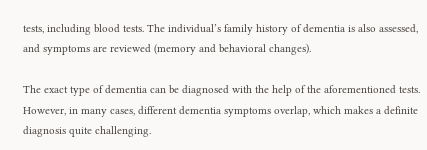tests, including blood tests. The individual’s family history of dementia is also assessed, and symptoms are reviewed (memory and behavioral changes).

The exact type of dementia can be diagnosed with the help of the aforementioned tests. However, in many cases, different dementia symptoms overlap, which makes a definite diagnosis quite challenging.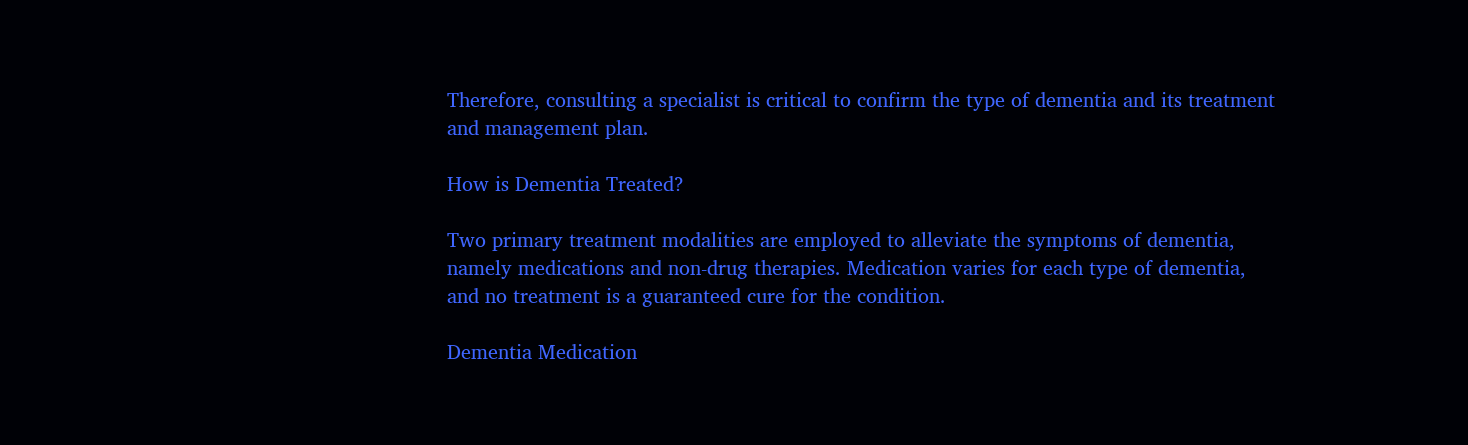Therefore, consulting a specialist is critical to confirm the type of dementia and its treatment and management plan.

How is Dementia Treated?

Two primary treatment modalities are employed to alleviate the symptoms of dementia, namely medications and non-drug therapies. Medication varies for each type of dementia, and no treatment is a guaranteed cure for the condition.

Dementia Medication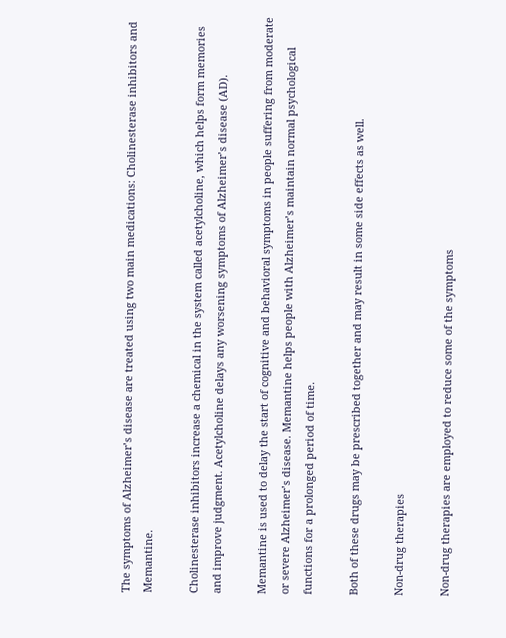The symptoms of Alzheimer’s disease are treated using two main medications: Cholinesterase inhibitors and Memantine.

Cholinesterase inhibitors increase a chemical in the system called acetylcholine, which helps form memories and improve judgment. Acetylcholine delays any worsening symptoms of Alzheimer’s disease (AD).

Memantine is used to delay the start of cognitive and behavioral symptoms in people suffering from moderate or severe Alzheimer’s disease. Memantine helps people with Alzheimer’s maintain normal psychological functions for a prolonged period of time.

Both of these drugs may be prescribed together and may result in some side effects as well.

Non-drug therapies

Non-drug therapies are employed to reduce some of the symptoms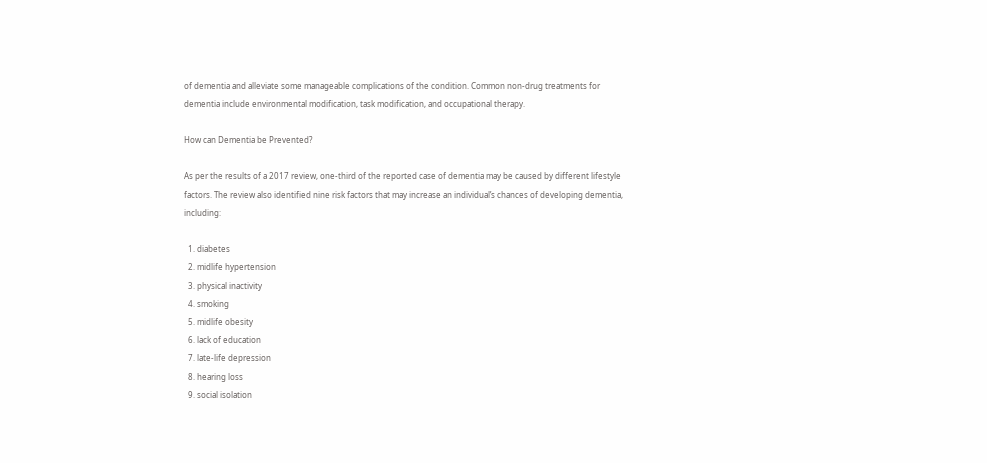of dementia and alleviate some manageable complications of the condition. Common non-drug treatments for dementia include environmental modification, task modification, and occupational therapy.

How can Dementia be Prevented?

As per the results of a 2017 review, one-third of the reported case of dementia may be caused by different lifestyle factors. The review also identified nine risk factors that may increase an individual’s chances of developing dementia, including:

  1. diabetes
  2. midlife hypertension
  3. physical inactivity
  4. smoking
  5. midlife obesity
  6. lack of education
  7. late-life depression
  8. hearing loss
  9. social isolation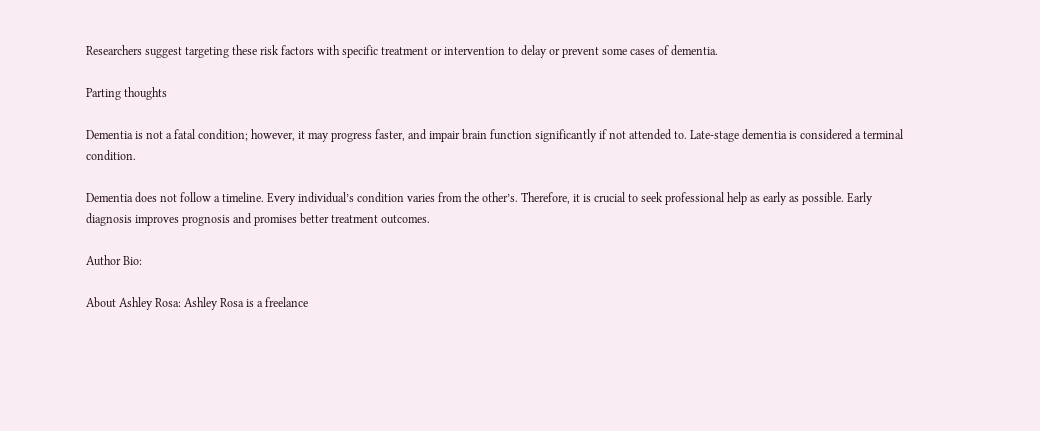Researchers suggest targeting these risk factors with specific treatment or intervention to delay or prevent some cases of dementia.

Parting thoughts

Dementia is not a fatal condition; however, it may progress faster, and impair brain function significantly if not attended to. Late-stage dementia is considered a terminal condition.

Dementia does not follow a timeline. Every individual’s condition varies from the other’s. Therefore, it is crucial to seek professional help as early as possible. Early diagnosis improves prognosis and promises better treatment outcomes.

Author Bio:

About Ashley Rosa: Ashley Rosa is a freelance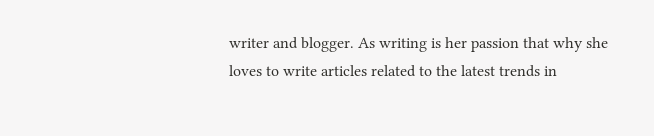writer and blogger. As writing is her passion that why she loves to write articles related to the latest trends in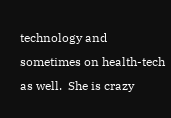technology and sometimes on health-tech as well.  She is crazy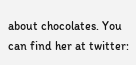about chocolates. You can find her at twitter: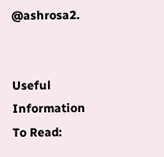@ashrosa2.


Useful Information To Read: